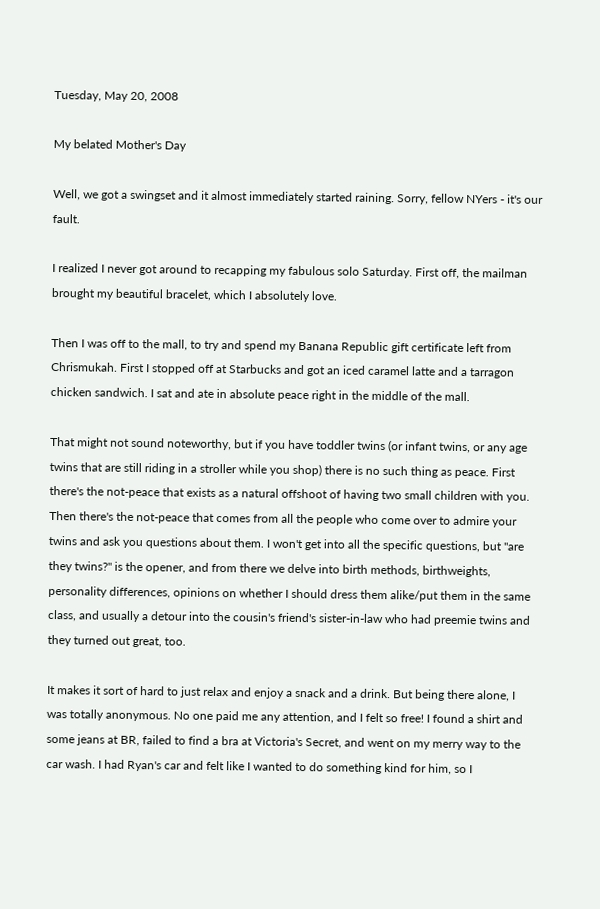Tuesday, May 20, 2008

My belated Mother's Day

Well, we got a swingset and it almost immediately started raining. Sorry, fellow NYers - it's our fault.

I realized I never got around to recapping my fabulous solo Saturday. First off, the mailman brought my beautiful bracelet, which I absolutely love.

Then I was off to the mall, to try and spend my Banana Republic gift certificate left from Chrismukah. First I stopped off at Starbucks and got an iced caramel latte and a tarragon chicken sandwich. I sat and ate in absolute peace right in the middle of the mall.

That might not sound noteworthy, but if you have toddler twins (or infant twins, or any age twins that are still riding in a stroller while you shop) there is no such thing as peace. First there's the not-peace that exists as a natural offshoot of having two small children with you. Then there's the not-peace that comes from all the people who come over to admire your twins and ask you questions about them. I won't get into all the specific questions, but "are they twins?" is the opener, and from there we delve into birth methods, birthweights, personality differences, opinions on whether I should dress them alike/put them in the same class, and usually a detour into the cousin's friend's sister-in-law who had preemie twins and they turned out great, too.

It makes it sort of hard to just relax and enjoy a snack and a drink. But being there alone, I was totally anonymous. No one paid me any attention, and I felt so free! I found a shirt and some jeans at BR, failed to find a bra at Victoria's Secret, and went on my merry way to the car wash. I had Ryan's car and felt like I wanted to do something kind for him, so I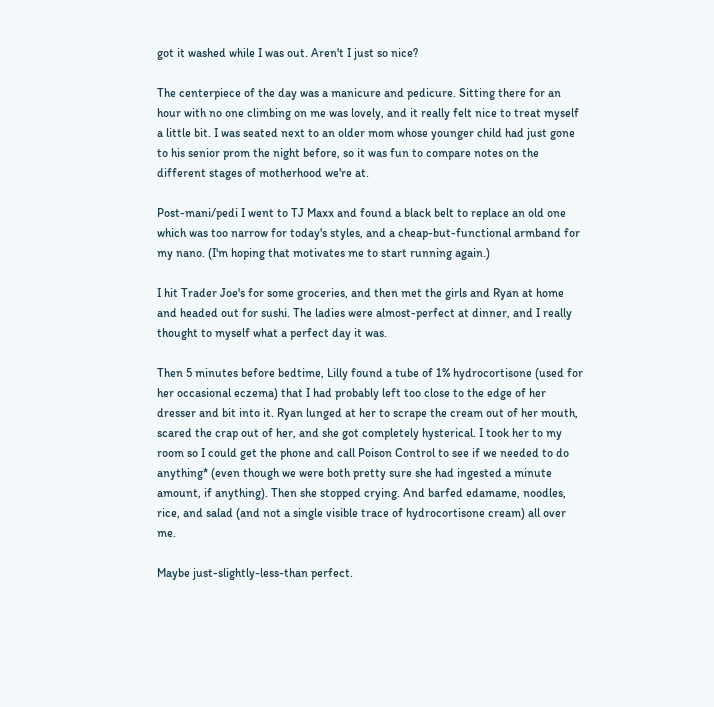got it washed while I was out. Aren't I just so nice?

The centerpiece of the day was a manicure and pedicure. Sitting there for an hour with no one climbing on me was lovely, and it really felt nice to treat myself a little bit. I was seated next to an older mom whose younger child had just gone to his senior prom the night before, so it was fun to compare notes on the different stages of motherhood we're at.

Post-mani/pedi I went to TJ Maxx and found a black belt to replace an old one which was too narrow for today's styles, and a cheap-but-functional armband for my nano. (I'm hoping that motivates me to start running again.)

I hit Trader Joe's for some groceries, and then met the girls and Ryan at home and headed out for sushi. The ladies were almost-perfect at dinner, and I really thought to myself what a perfect day it was.

Then 5 minutes before bedtime, Lilly found a tube of 1% hydrocortisone (used for her occasional eczema) that I had probably left too close to the edge of her dresser and bit into it. Ryan lunged at her to scrape the cream out of her mouth, scared the crap out of her, and she got completely hysterical. I took her to my room so I could get the phone and call Poison Control to see if we needed to do anything* (even though we were both pretty sure she had ingested a minute amount, if anything). Then she stopped crying. And barfed edamame, noodles, rice, and salad (and not a single visible trace of hydrocortisone cream) all over me.

Maybe just-slightly-less-than perfect.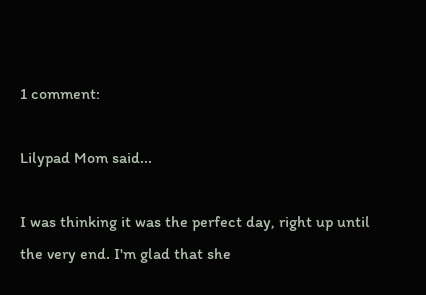1 comment:

Lilypad Mom said...

I was thinking it was the perfect day, right up until the very end. I'm glad that she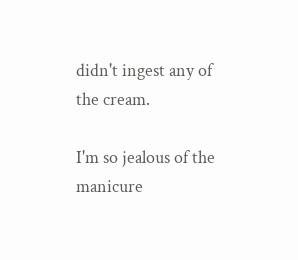didn't ingest any of the cream.

I'm so jealous of the manicure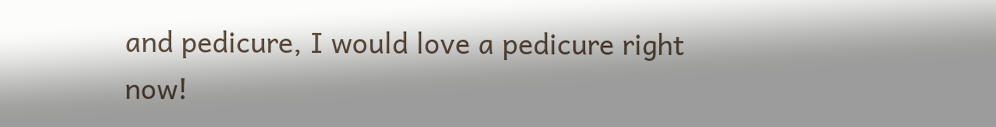and pedicure, I would love a pedicure right now!